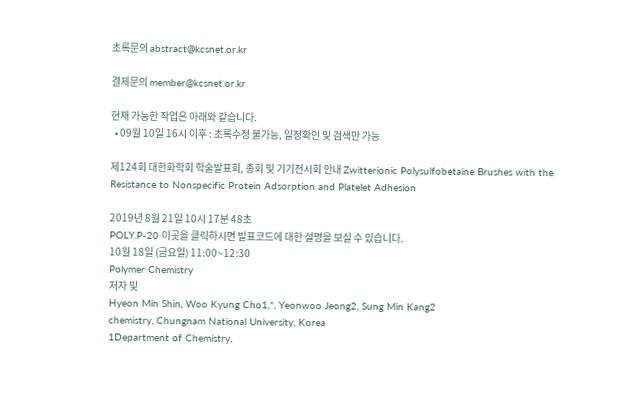초록문의 abstract@kcsnet.or.kr

결제문의 member@kcsnet.or.kr

현재 가능한 작업은 아래와 같습니다.
  • 09월 10일 16시 이후 : 초록수정 불가능, 일정확인 및 검색만 가능

제124회 대한화학회 학술발표회, 총회 및 기기전시회 안내 Zwitterionic Polysulfobetaine Brushes with the Resistance to Nonspecific Protein Adsorption and Platelet Adhesion

2019년 8월 21일 10시 17분 48초
POLY.P-20 이곳을 클릭하시면 발표코드에 대한 설명을 보실 수 있습니다.
10월 18일 (금요일) 11:00~12:30
Polymer Chemistry
저자 및
Hyeon Min Shin, Woo Kyung Cho1,*, Yeonwoo Jeong2, Sung Min Kang2
chemistry, Chungnam National University, Korea
1Department of Chemistry,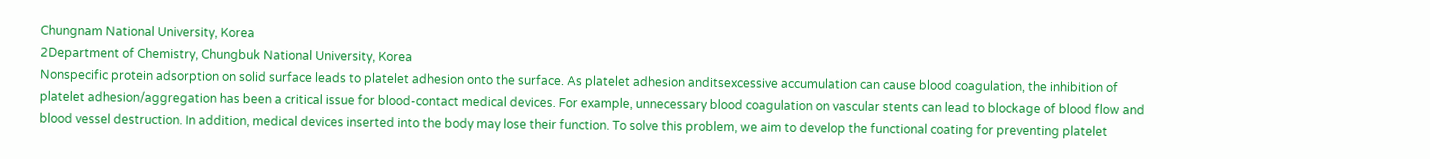Chungnam National University, Korea
2Department of Chemistry, Chungbuk National University, Korea
Nonspecific protein adsorption on solid surface leads to platelet adhesion onto the surface. As platelet adhesion anditsexcessive accumulation can cause blood coagulation, the inhibition of platelet adhesion/aggregation has been a critical issue for blood-contact medical devices. For example, unnecessary blood coagulation on vascular stents can lead to blockage of blood flow and blood vessel destruction. In addition, medical devices inserted into the body may lose their function. To solve this problem, we aim to develop the functional coating for preventing platelet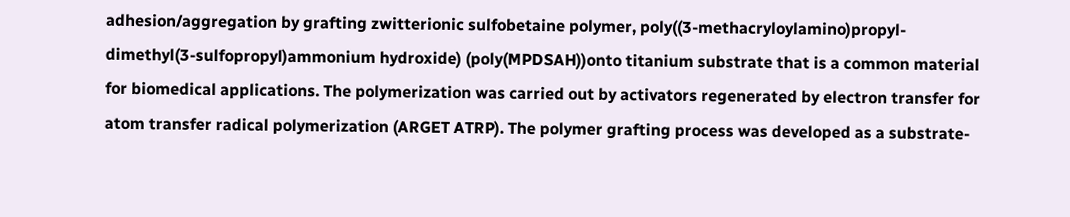adhesion/aggregation by grafting zwitterionic sulfobetaine polymer, poly((3-methacryloylamino)propyl-dimethyl(3-sulfopropyl)ammonium hydroxide) (poly(MPDSAH))onto titanium substrate that is a common material for biomedical applications. The polymerization was carried out by activators regenerated by electron transfer for atom transfer radical polymerization (ARGET ATRP). The polymer grafting process was developed as a substrate-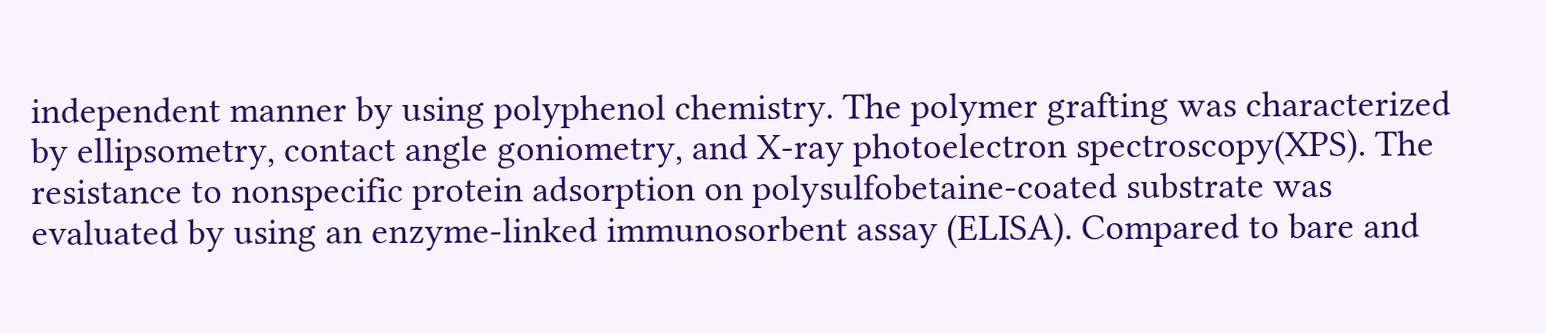independent manner by using polyphenol chemistry. The polymer grafting was characterized by ellipsometry, contact angle goniometry, and X-ray photoelectron spectroscopy(XPS). The resistance to nonspecific protein adsorption on polysulfobetaine-coated substrate was evaluated by using an enzyme-linked immunosorbent assay (ELISA). Compared to bare and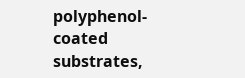polyphenol-coated substrates,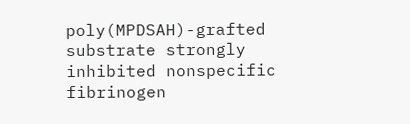poly(MPDSAH)-grafted substrate strongly inhibited nonspecific fibrinogen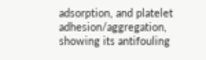adsorption, and platelet adhesion/aggregation, showing its antifouling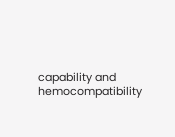capability and hemocompatibility